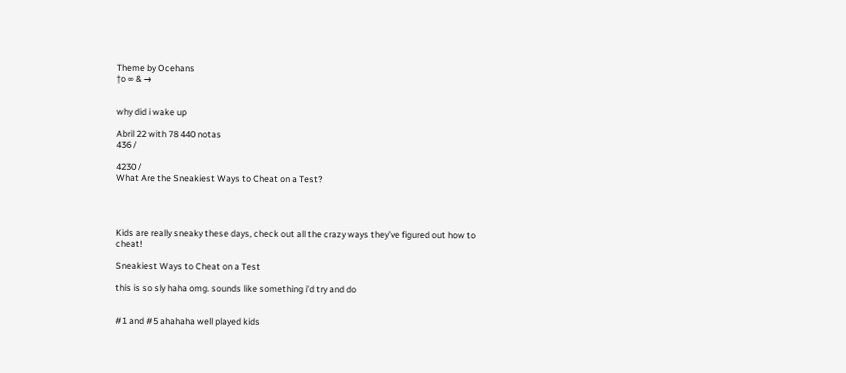Theme by Ocehans
†o ∞ & →


why did i wake up

Abril 22 with 78 440 notas
436 /

4230 /
What Are the Sneakiest Ways to Cheat on a Test?




Kids are really sneaky these days, check out all the crazy ways they’ve figured out how to cheat!

Sneakiest Ways to Cheat on a Test

this is so sly haha omg. sounds like something i’d try and do


#1 and #5 ahahaha well played kids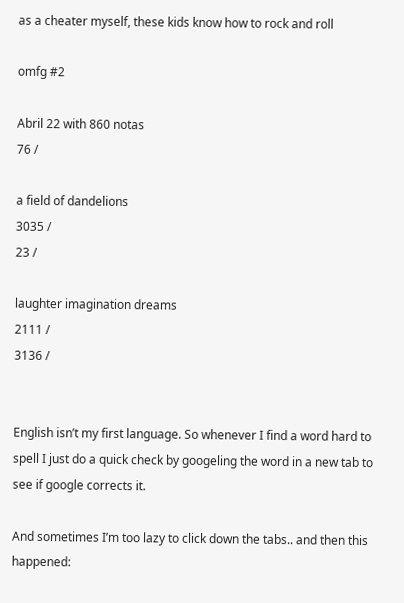as a cheater myself, these kids know how to rock and roll

omfg #2

Abril 22 with 860 notas
76 /

a field of dandelions
3035 /
23 /

laughter imagination dreams
2111 /
3136 /


English isn’t my first language. So whenever I find a word hard to spell I just do a quick check by googeling the word in a new tab to see if google corrects it.

And sometimes I’m too lazy to click down the tabs.. and then this happened: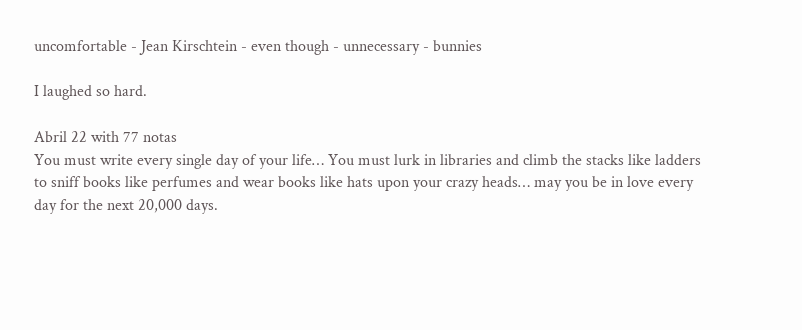uncomfortable - Jean Kirschtein - even though - unnecessary - bunnies

I laughed so hard.

Abril 22 with 77 notas
You must write every single day of your life… You must lurk in libraries and climb the stacks like ladders to sniff books like perfumes and wear books like hats upon your crazy heads… may you be in love every day for the next 20,000 days.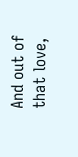And out of that love,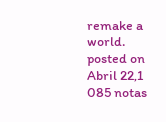remake a world.
posted on Abril 22,1 085 notas